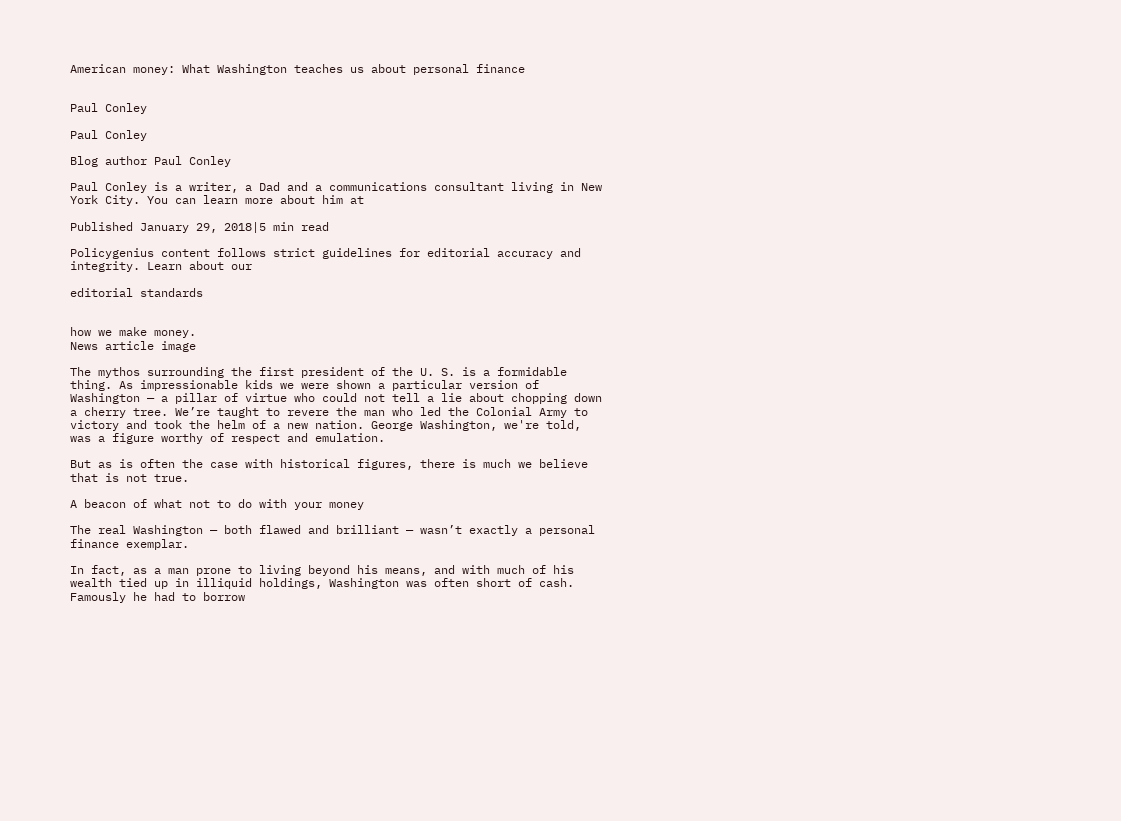American money: What Washington teaches us about personal finance


Paul Conley

Paul Conley

Blog author Paul Conley

Paul Conley is a writer, a Dad and a communications consultant living in New York City. You can learn more about him at

Published January 29, 2018|5 min read

Policygenius content follows strict guidelines for editorial accuracy and integrity. Learn about our

editorial standards


how we make money.
News article image

The mythos surrounding the first president of the U. S. is a formidable thing. As impressionable kids we were shown a particular version of Washington — a pillar of virtue who could not tell a lie about chopping down a cherry tree. We’re taught to revere the man who led the Colonial Army to victory and took the helm of a new nation. George Washington, we're told, was a figure worthy of respect and emulation.

But as is often the case with historical figures, there is much we believe that is not true.

A beacon of what not to do with your money

The real Washington — both flawed and brilliant — wasn’t exactly a personal finance exemplar.

In fact, as a man prone to living beyond his means, and with much of his wealth tied up in illiquid holdings, Washington was often short of cash. Famously he had to borrow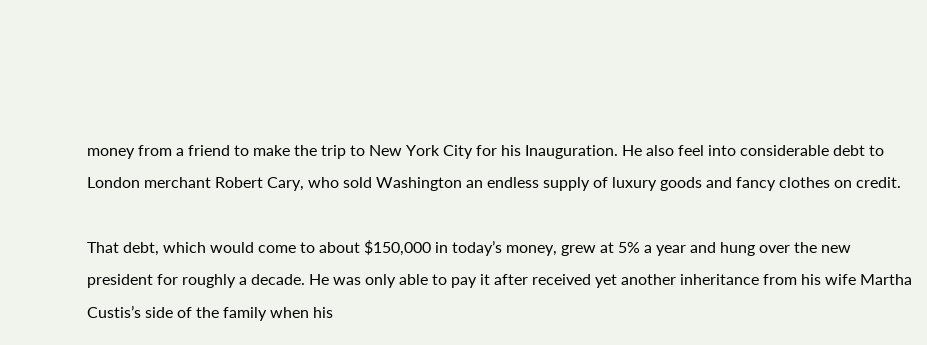money from a friend to make the trip to New York City for his Inauguration. He also feel into considerable debt to London merchant Robert Cary, who sold Washington an endless supply of luxury goods and fancy clothes on credit.

That debt, which would come to about $150,000 in today’s money, grew at 5% a year and hung over the new president for roughly a decade. He was only able to pay it after received yet another inheritance from his wife Martha Custis’s side of the family when his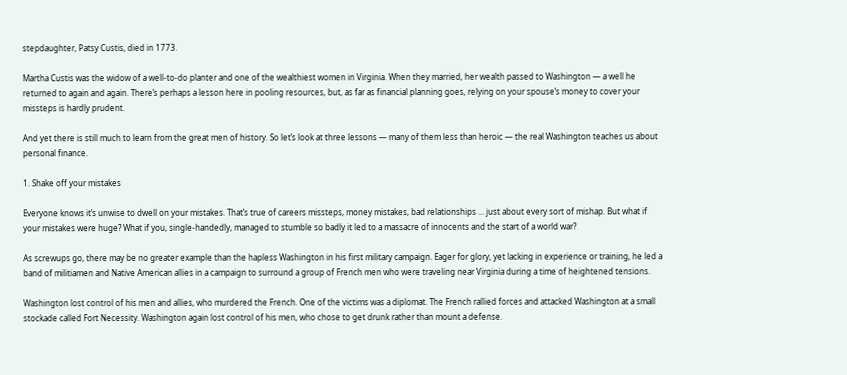stepdaughter, Patsy Custis, died in 1773.

Martha Custis was the widow of a well-to-do planter and one of the wealthiest women in Virginia. When they married, her wealth passed to Washington — a well he returned to again and again. There’s perhaps a lesson here in pooling resources, but, as far as financial planning goes, relying on your spouse’s money to cover your missteps is hardly prudent.

And yet there is still much to learn from the great men of history. So let’s look at three lessons — many of them less than heroic — the real Washington teaches us about personal finance.

1. Shake off your mistakes

Everyone knows it’s unwise to dwell on your mistakes. That’s true of careers missteps, money mistakes, bad relationships ... just about every sort of mishap. But what if your mistakes were huge? What if you, single-handedly, managed to stumble so badly it led to a massacre of innocents and the start of a world war?

As screwups go, there may be no greater example than the hapless Washington in his first military campaign. Eager for glory, yet lacking in experience or training, he led a band of militiamen and Native American allies in a campaign to surround a group of French men who were traveling near Virginia during a time of heightened tensions.

Washington lost control of his men and allies, who murdered the French. One of the victims was a diplomat. The French rallied forces and attacked Washington at a small stockade called Fort Necessity. Washington again lost control of his men, who chose to get drunk rather than mount a defense.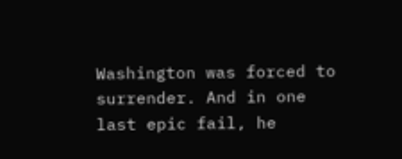Washington was forced to surrender. And in one last epic fail, he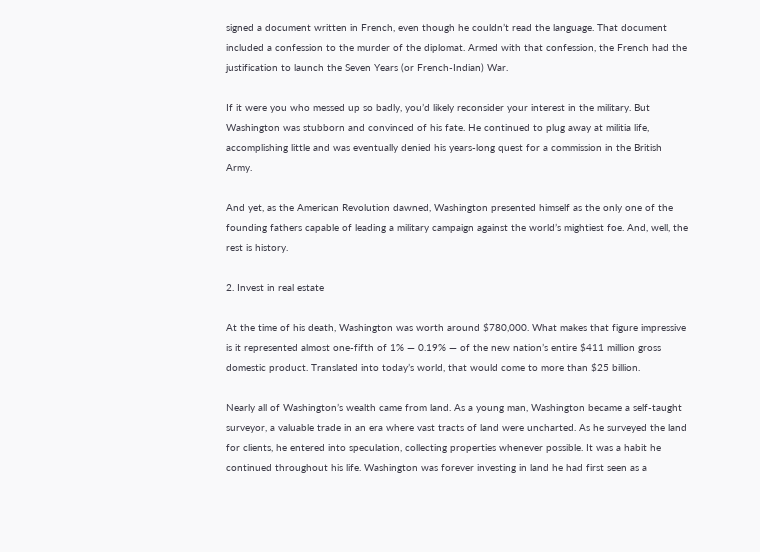signed a document written in French, even though he couldn’t read the language. That document included a confession to the murder of the diplomat. Armed with that confession, the French had the justification to launch the Seven Years (or French-Indian) War.

If it were you who messed up so badly, you’d likely reconsider your interest in the military. But Washington was stubborn and convinced of his fate. He continued to plug away at militia life, accomplishing little and was eventually denied his years-long quest for a commission in the British Army.

And yet, as the American Revolution dawned, Washington presented himself as the only one of the founding fathers capable of leading a military campaign against the world’s mightiest foe. And, well, the rest is history.

2. Invest in real estate

At the time of his death, Washington was worth around $780,000. What makes that figure impressive is it represented almost one-fifth of 1% — 0.19% — of the new nation’s entire $411 million gross domestic product. Translated into today’s world, that would come to more than $25 billion.

Nearly all of Washington’s wealth came from land. As a young man, Washington became a self-taught surveyor, a valuable trade in an era where vast tracts of land were uncharted. As he surveyed the land for clients, he entered into speculation, collecting properties whenever possible. It was a habit he continued throughout his life. Washington was forever investing in land he had first seen as a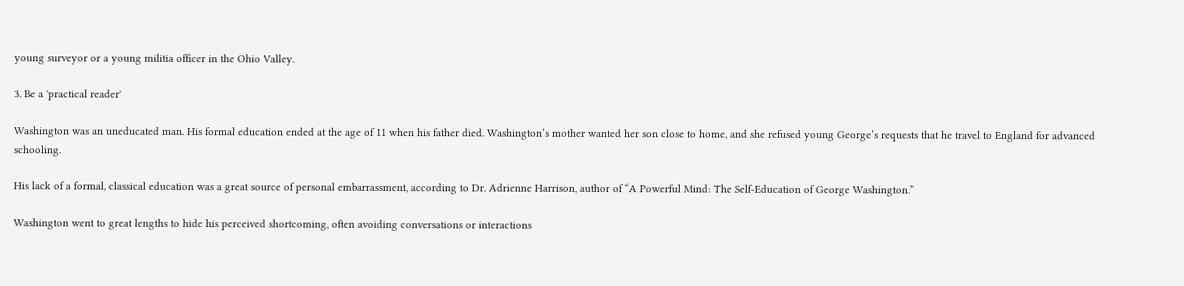young surveyor or a young militia officer in the Ohio Valley.

3. Be a 'practical reader'

Washington was an uneducated man. His formal education ended at the age of 11 when his father died. Washington’s mother wanted her son close to home, and she refused young George’s requests that he travel to England for advanced schooling.

His lack of a formal, classical education was a great source of personal embarrassment, according to Dr. Adrienne Harrison, author of “A Powerful Mind: The Self-Education of George Washington.”

Washington went to great lengths to hide his perceived shortcoming, often avoiding conversations or interactions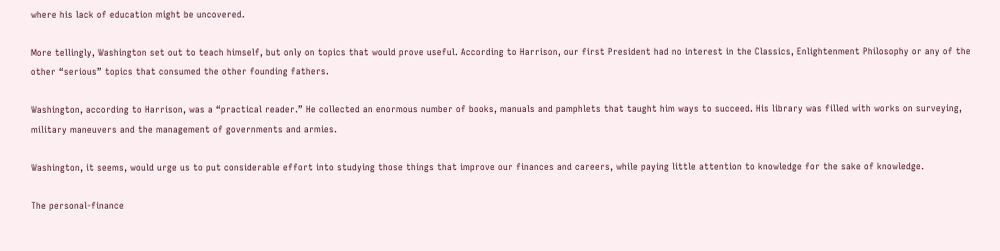where his lack of education might be uncovered.

More tellingly, Washington set out to teach himself, but only on topics that would prove useful. According to Harrison, our first President had no interest in the Classics, Enlightenment Philosophy or any of the other “serious” topics that consumed the other founding fathers.

Washington, according to Harrison, was a “practical reader.” He collected an enormous number of books, manuals and pamphlets that taught him ways to succeed. His library was filled with works on surveying, military maneuvers and the management of governments and armies.

Washington, it seems, would urge us to put considerable effort into studying those things that improve our finances and careers, while paying little attention to knowledge for the sake of knowledge.

The personal-finance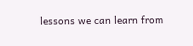lessons we can learn from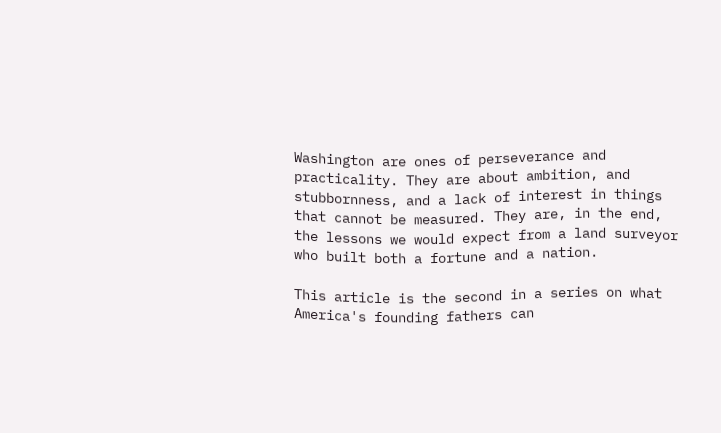Washington are ones of perseverance and practicality. They are about ambition, and stubbornness, and a lack of interest in things that cannot be measured. They are, in the end, the lessons we would expect from a land surveyor who built both a fortune and a nation.

This article is the second in a series on what America's founding fathers can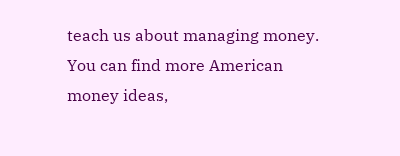teach us about managing money. You can find more American money ideas,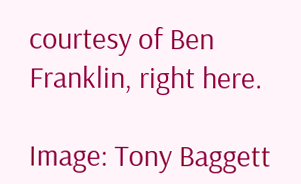courtesy of Ben Franklin, right here.

Image: Tony Baggett